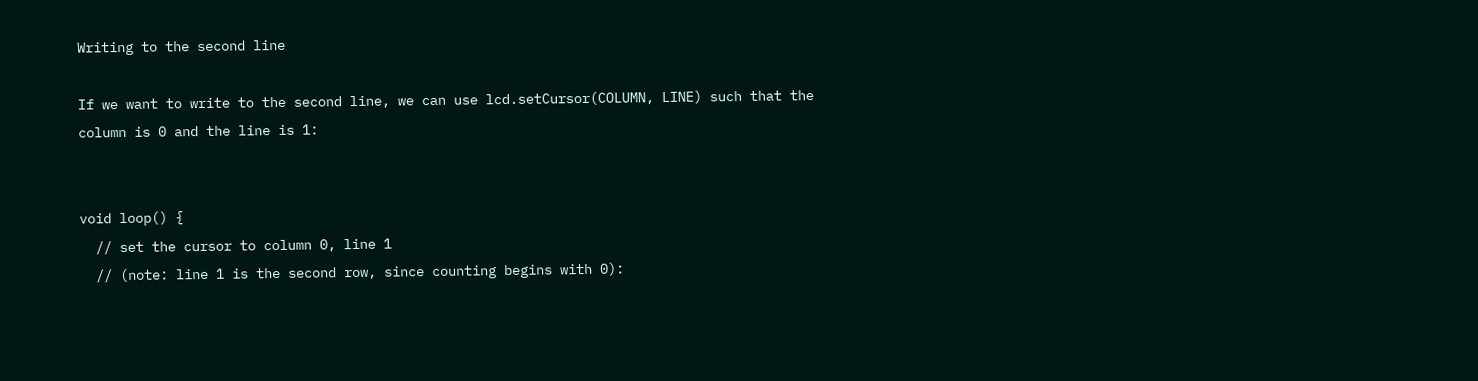Writing to the second line

If we want to write to the second line, we can use lcd.setCursor(COLUMN, LINE) such that the column is 0 and the line is 1:


void loop() {
  // set the cursor to column 0, line 1
  // (note: line 1 is the second row, since counting begins with 0):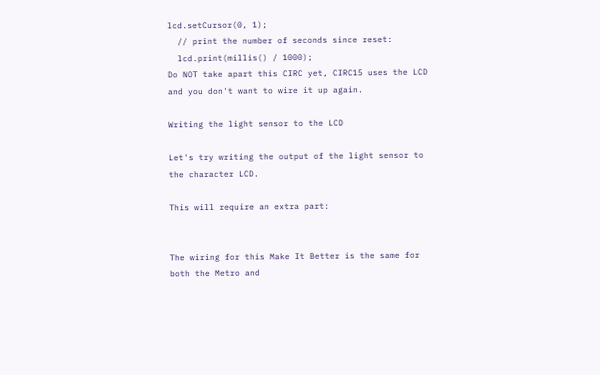lcd.setCursor(0, 1);
  // print the number of seconds since reset:
  lcd.print(millis() / 1000);
Do NOT take apart this CIRC yet, CIRC15 uses the LCD and you don't want to wire it up again.

Writing the light sensor to the LCD

Let's try writing the output of the light sensor to the character LCD.

This will require an extra part:


The wiring for this Make It Better is the same for both the Metro and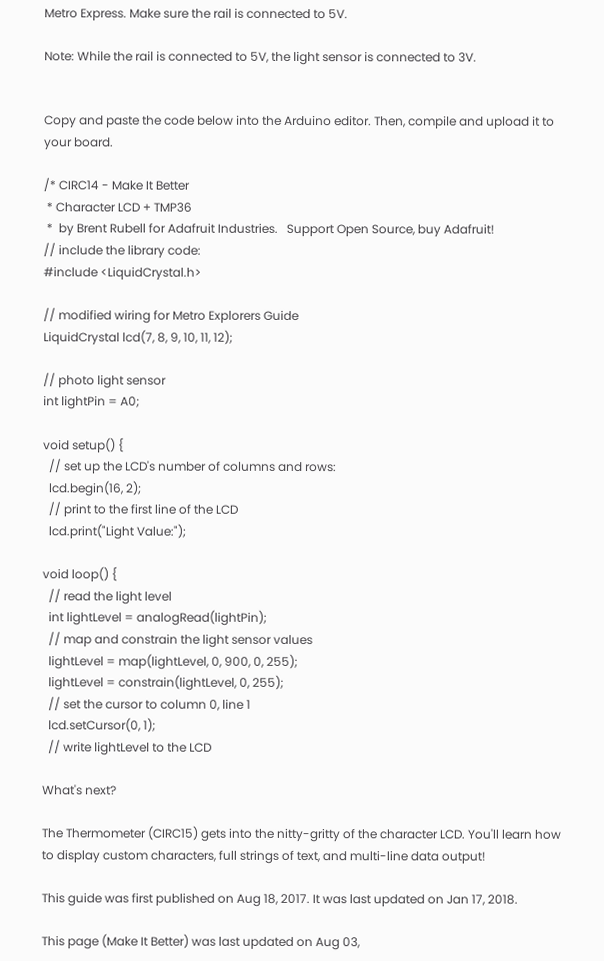Metro Express. Make sure the rail is connected to 5V.

Note: While the rail is connected to 5V, the light sensor is connected to 3V.


Copy and paste the code below into the Arduino editor. Then, compile and upload it to your board.

/* CIRC14 - Make It Better
 * Character LCD + TMP36
 *  by Brent Rubell for Adafruit Industries.   Support Open Source, buy Adafruit!
// include the library code:
#include <LiquidCrystal.h>

// modified wiring for Metro Explorers Guide
LiquidCrystal lcd(7, 8, 9, 10, 11, 12);

// photo light sensor
int lightPin = A0;

void setup() {
  // set up the LCD's number of columns and rows:
  lcd.begin(16, 2);
  // print to the first line of the LCD
  lcd.print("Light Value:");

void loop() {
  // read the light level
  int lightLevel = analogRead(lightPin);
  // map and constrain the light sensor values
  lightLevel = map(lightLevel, 0, 900, 0, 255);
  lightLevel = constrain(lightLevel, 0, 255);
  // set the cursor to column 0, line 1
  lcd.setCursor(0, 1);
  // write lightLevel to the LCD

What's next?

The Thermometer (CIRC15) gets into the nitty-gritty of the character LCD. You'll learn how to display custom characters, full strings of text, and multi-line data output!

This guide was first published on Aug 18, 2017. It was last updated on Jan 17, 2018.

This page (Make It Better) was last updated on Aug 03,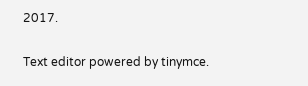2017.

Text editor powered by tinymce.